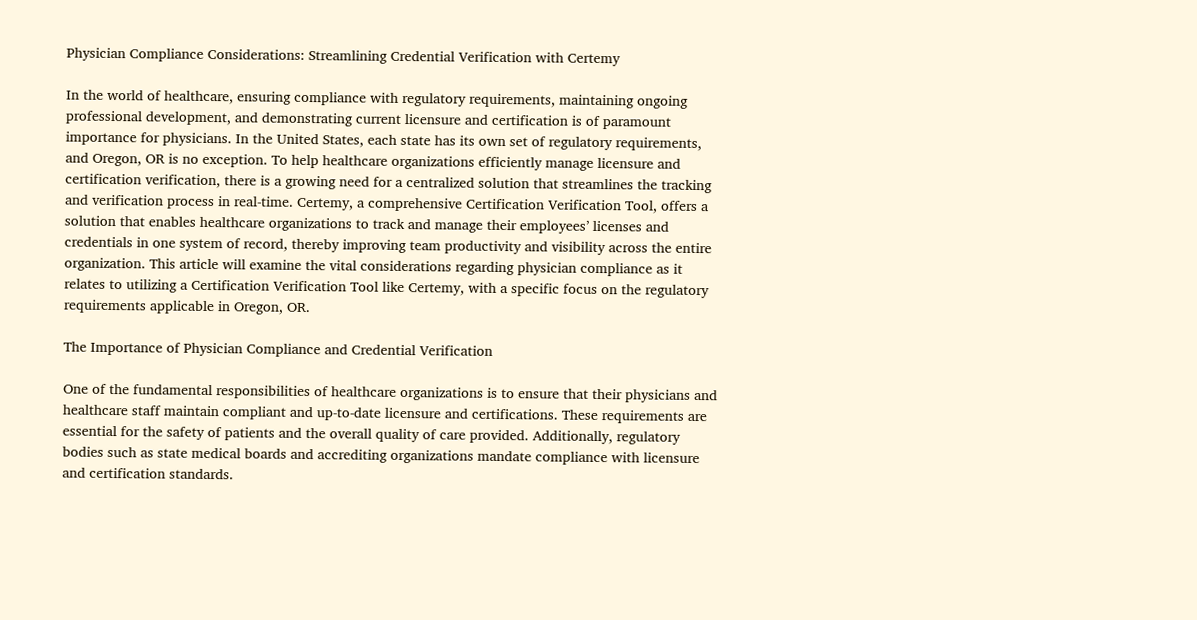Physician Compliance Considerations: Streamlining Credential Verification with Certemy

In the world of healthcare, ensuring compliance with regulatory requirements, maintaining ongoing professional development, and demonstrating current licensure and certification is of paramount importance for physicians. In the United States, each state has its own set of regulatory requirements, and Oregon, OR is no exception. To help healthcare organizations efficiently manage licensure and certification verification, there is a growing need for a centralized solution that streamlines the tracking and verification process in real-time. Certemy, a comprehensive Certification Verification Tool, offers a solution that enables healthcare organizations to track and manage their employees’ licenses and credentials in one system of record, thereby improving team productivity and visibility across the entire organization. This article will examine the vital considerations regarding physician compliance as it relates to utilizing a Certification Verification Tool like Certemy, with a specific focus on the regulatory requirements applicable in Oregon, OR.

The Importance of Physician Compliance and Credential Verification

One of the fundamental responsibilities of healthcare organizations is to ensure that their physicians and healthcare staff maintain compliant and up-to-date licensure and certifications. These requirements are essential for the safety of patients and the overall quality of care provided. Additionally, regulatory bodies such as state medical boards and accrediting organizations mandate compliance with licensure and certification standards.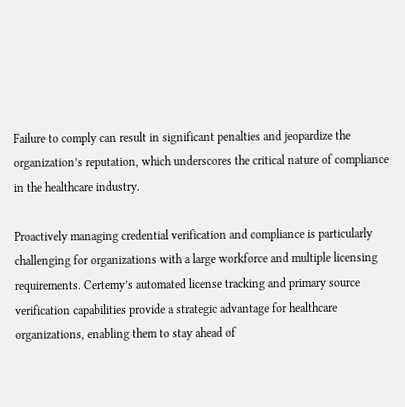Failure to comply can result in significant penalties and jeopardize the organization’s reputation, which underscores the critical nature of compliance in the healthcare industry.

Proactively managing credential verification and compliance is particularly challenging for organizations with a large workforce and multiple licensing requirements. Certemy’s automated license tracking and primary source verification capabilities provide a strategic advantage for healthcare organizations, enabling them to stay ahead of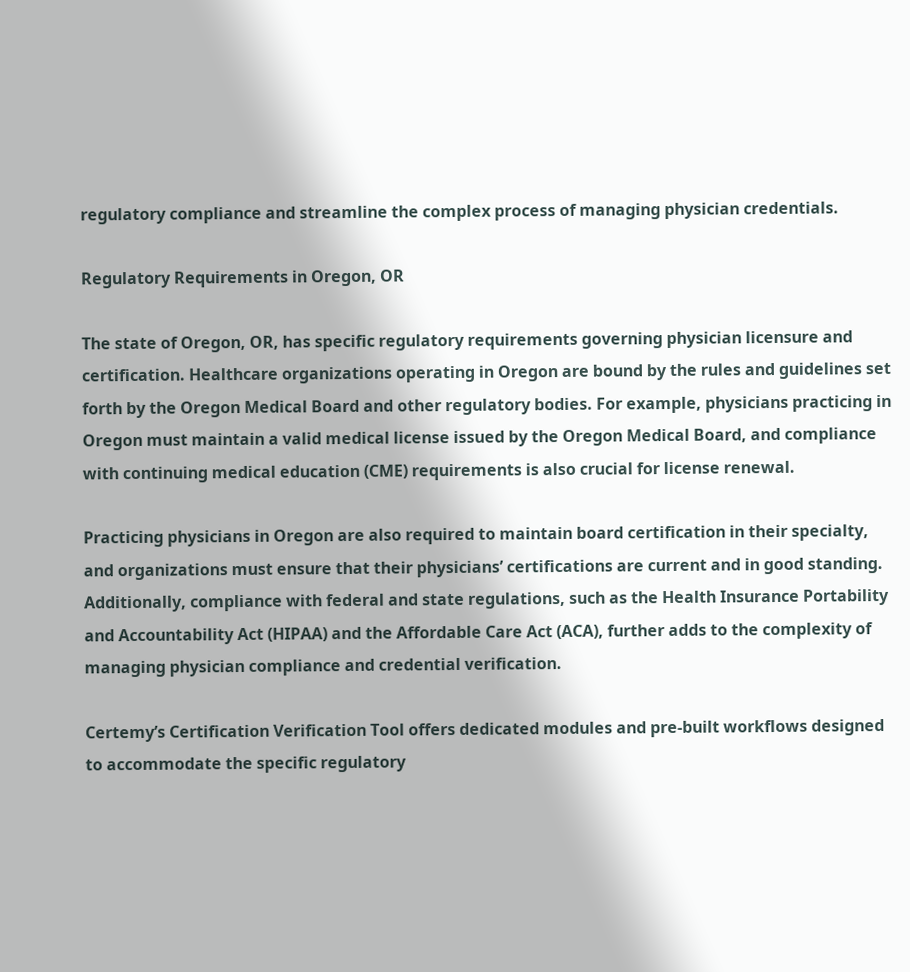regulatory compliance and streamline the complex process of managing physician credentials.

Regulatory Requirements in Oregon, OR

The state of Oregon, OR, has specific regulatory requirements governing physician licensure and certification. Healthcare organizations operating in Oregon are bound by the rules and guidelines set forth by the Oregon Medical Board and other regulatory bodies. For example, physicians practicing in Oregon must maintain a valid medical license issued by the Oregon Medical Board, and compliance with continuing medical education (CME) requirements is also crucial for license renewal.

Practicing physicians in Oregon are also required to maintain board certification in their specialty, and organizations must ensure that their physicians’ certifications are current and in good standing. Additionally, compliance with federal and state regulations, such as the Health Insurance Portability and Accountability Act (HIPAA) and the Affordable Care Act (ACA), further adds to the complexity of managing physician compliance and credential verification.

Certemy’s Certification Verification Tool offers dedicated modules and pre-built workflows designed to accommodate the specific regulatory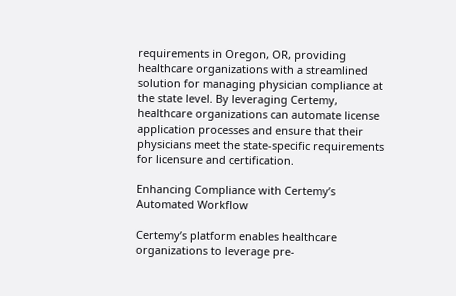requirements in Oregon, OR, providing healthcare organizations with a streamlined solution for managing physician compliance at the state level. By leveraging Certemy, healthcare organizations can automate license application processes and ensure that their physicians meet the state-specific requirements for licensure and certification.

Enhancing Compliance with Certemy’s Automated Workflow

Certemy’s platform enables healthcare organizations to leverage pre-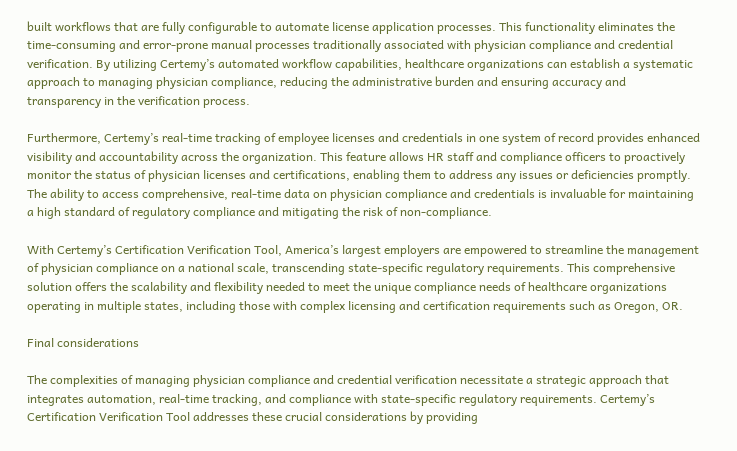built workflows that are fully configurable to automate license application processes. This functionality eliminates the time-consuming and error-prone manual processes traditionally associated with physician compliance and credential verification. By utilizing Certemy’s automated workflow capabilities, healthcare organizations can establish a systematic approach to managing physician compliance, reducing the administrative burden and ensuring accuracy and transparency in the verification process.

Furthermore, Certemy’s real-time tracking of employee licenses and credentials in one system of record provides enhanced visibility and accountability across the organization. This feature allows HR staff and compliance officers to proactively monitor the status of physician licenses and certifications, enabling them to address any issues or deficiencies promptly. The ability to access comprehensive, real-time data on physician compliance and credentials is invaluable for maintaining a high standard of regulatory compliance and mitigating the risk of non-compliance.

With Certemy’s Certification Verification Tool, America’s largest employers are empowered to streamline the management of physician compliance on a national scale, transcending state-specific regulatory requirements. This comprehensive solution offers the scalability and flexibility needed to meet the unique compliance needs of healthcare organizations operating in multiple states, including those with complex licensing and certification requirements such as Oregon, OR.

Final considerations

The complexities of managing physician compliance and credential verification necessitate a strategic approach that integrates automation, real-time tracking, and compliance with state-specific regulatory requirements. Certemy’s Certification Verification Tool addresses these crucial considerations by providing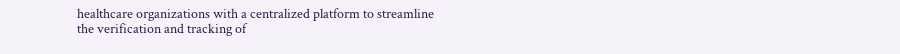healthcare organizations with a centralized platform to streamline the verification and tracking of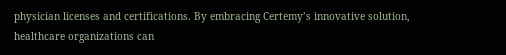physician licenses and certifications. By embracing Certemy’s innovative solution, healthcare organizations can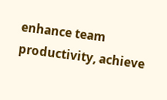enhance team productivity, achieve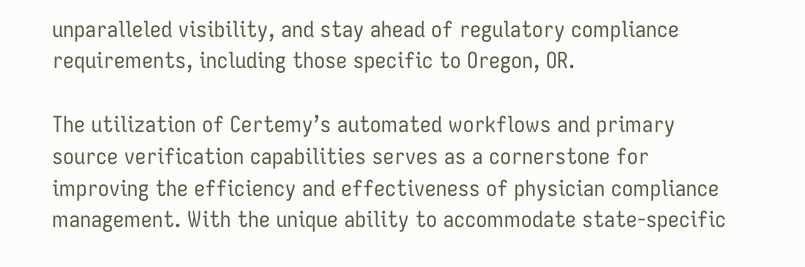unparalleled visibility, and stay ahead of regulatory compliance requirements, including those specific to Oregon, OR.

The utilization of Certemy’s automated workflows and primary source verification capabilities serves as a cornerstone for improving the efficiency and effectiveness of physician compliance management. With the unique ability to accommodate state-specific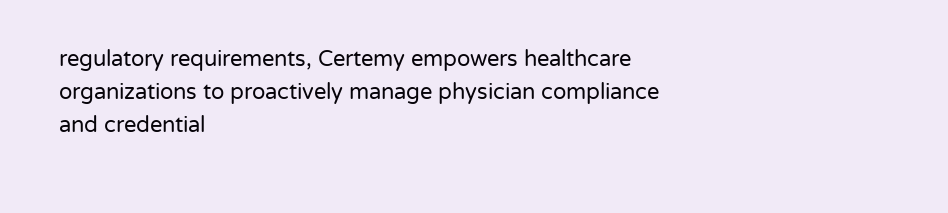regulatory requirements, Certemy empowers healthcare organizations to proactively manage physician compliance and credential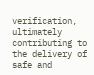verification, ultimately contributing to the delivery of safe and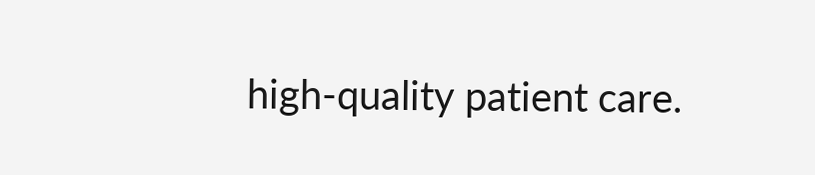high-quality patient care.